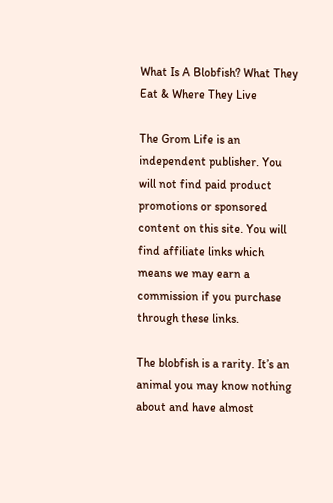What Is A Blobfish? What They Eat & Where They Live

The Grom Life is an independent publisher. You will not find paid product promotions or sponsored content on this site. You will find affiliate links which means we may earn a commission if you purchase through these links.

The blobfish is a rarity. It’s an animal you may know nothing about and have almost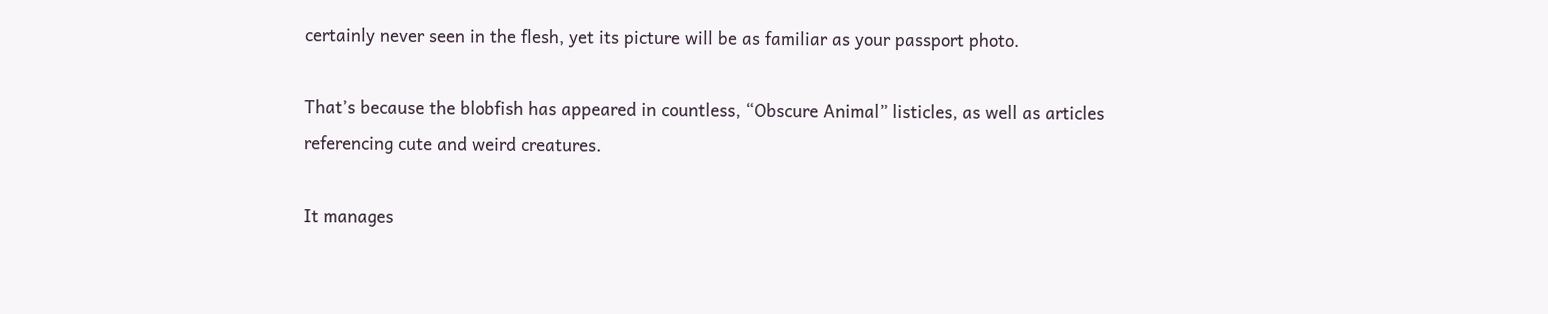certainly never seen in the flesh, yet its picture will be as familiar as your passport photo.

That’s because the blobfish has appeared in countless, “Obscure Animal” listicles, as well as articles referencing cute and weird creatures.

It manages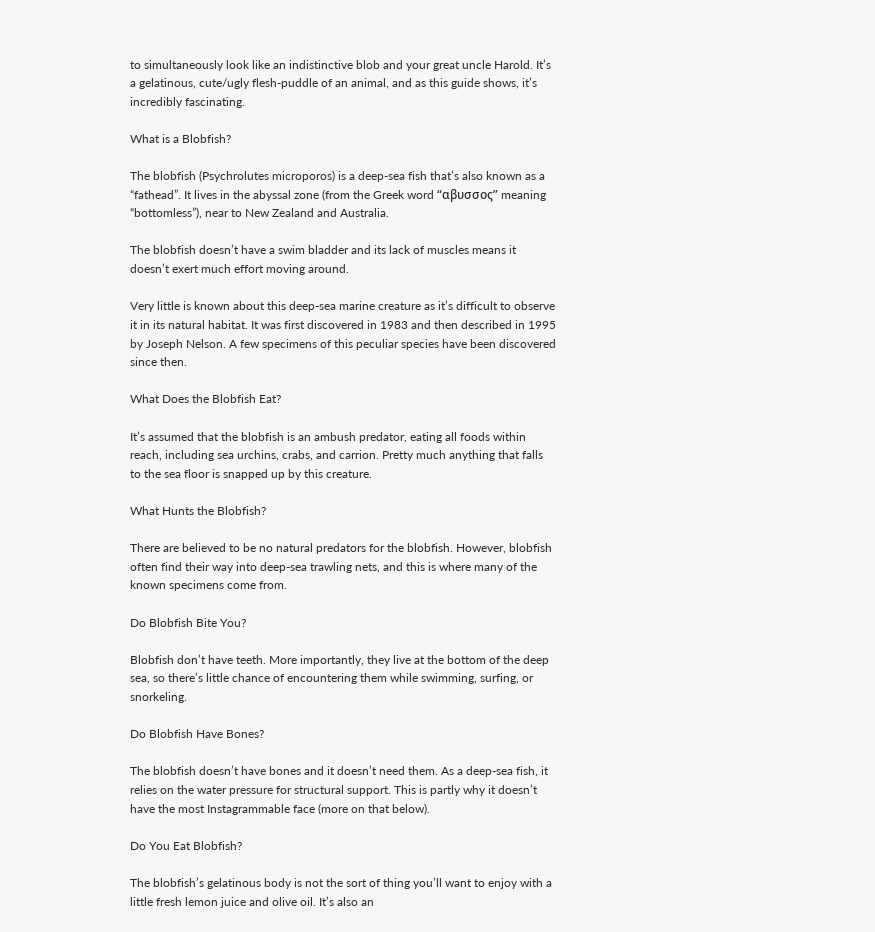to simultaneously look like an indistinctive blob and your great uncle Harold. It’s a gelatinous, cute/ugly flesh-puddle of an animal, and as this guide shows, it’s incredibly fascinating.

What is a Blobfish?

The blobfish (Psychrolutes microporos) is a deep-sea fish that’s also known as a “fathead”. It lives in the abyssal zone (from the Greek word “αβυσσος” meaning “bottomless”), near to New Zealand and Australia.

The blobfish doesn’t have a swim bladder and its lack of muscles means it doesn’t exert much effort moving around.

Very little is known about this deep-sea marine creature as it’s difficult to observe it in its natural habitat. It was first discovered in 1983 and then described in 1995 by Joseph Nelson. A few specimens of this peculiar species have been discovered since then.

What Does the Blobfish Eat?

It’s assumed that the blobfish is an ambush predator, eating all foods within reach, including sea urchins, crabs, and carrion. Pretty much anything that falls to the sea floor is snapped up by this creature.

What Hunts the Blobfish?

There are believed to be no natural predators for the blobfish. However, blobfish often find their way into deep-sea trawling nets, and this is where many of the known specimens come from.

Do Blobfish Bite You?

Blobfish don’t have teeth. More importantly, they live at the bottom of the deep sea, so there’s little chance of encountering them while swimming, surfing, or snorkeling.

Do Blobfish Have Bones?

The blobfish doesn’t have bones and it doesn’t need them. As a deep-sea fish, it relies on the water pressure for structural support. This is partly why it doesn’t have the most Instagrammable face (more on that below).

Do You Eat Blobfish?

The blobfish’s gelatinous body is not the sort of thing you’ll want to enjoy with a little fresh lemon juice and olive oil. It’s also an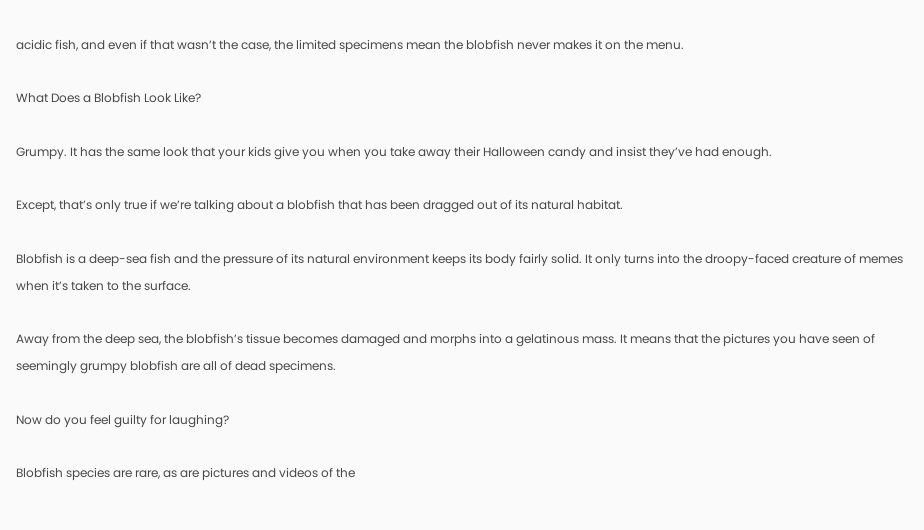acidic fish, and even if that wasn’t the case, the limited specimens mean the blobfish never makes it on the menu.

What Does a Blobfish Look Like?

Grumpy. It has the same look that your kids give you when you take away their Halloween candy and insist they’ve had enough.

Except, that’s only true if we’re talking about a blobfish that has been dragged out of its natural habitat.

Blobfish is a deep-sea fish and the pressure of its natural environment keeps its body fairly solid. It only turns into the droopy-faced creature of memes when it’s taken to the surface.

Away from the deep sea, the blobfish’s tissue becomes damaged and morphs into a gelatinous mass. It means that the pictures you have seen of seemingly grumpy blobfish are all of dead specimens.

Now do you feel guilty for laughing?

Blobfish species are rare, as are pictures and videos of the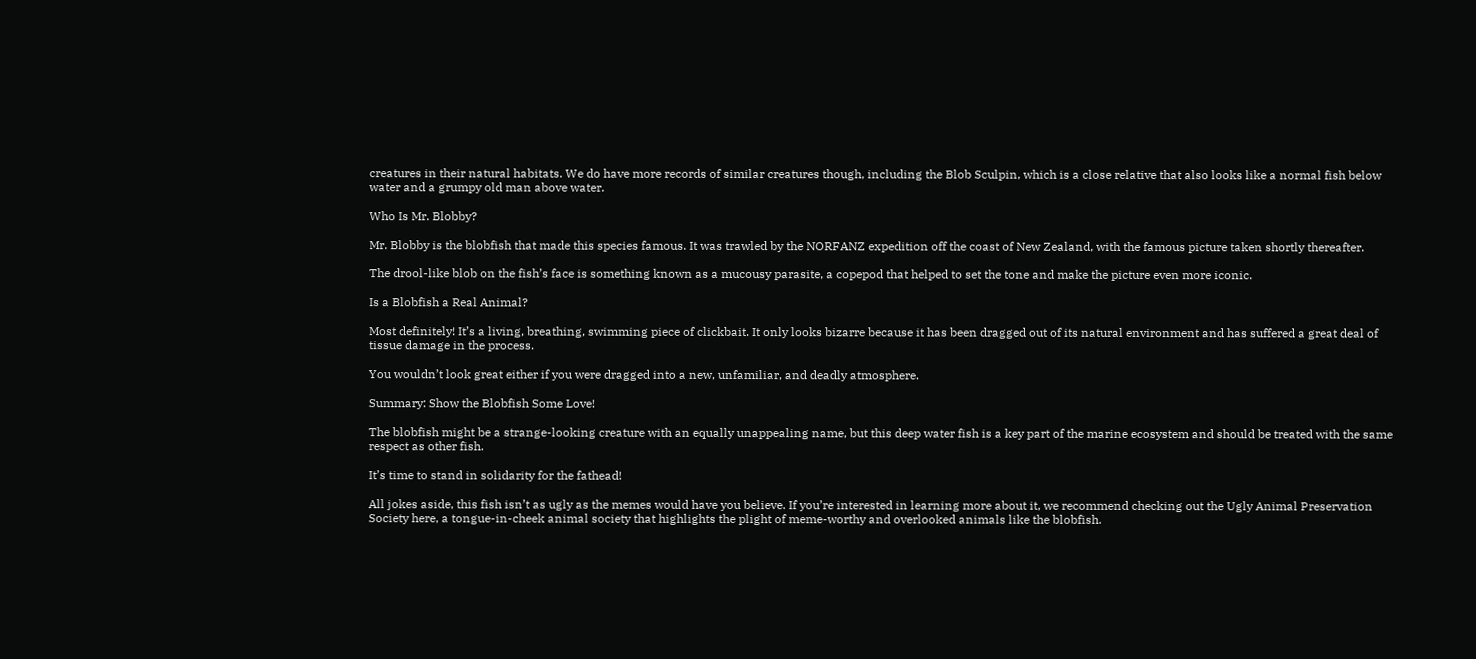creatures in their natural habitats. We do have more records of similar creatures though, including the Blob Sculpin, which is a close relative that also looks like a normal fish below water and a grumpy old man above water.

Who Is Mr. Blobby?

Mr. Blobby is the blobfish that made this species famous. It was trawled by the NORFANZ expedition off the coast of New Zealand, with the famous picture taken shortly thereafter.

The drool-like blob on the fish’s face is something known as a mucousy parasite, a copepod that helped to set the tone and make the picture even more iconic.

Is a Blobfish a Real Animal?

Most definitely! It’s a living, breathing, swimming piece of clickbait. It only looks bizarre because it has been dragged out of its natural environment and has suffered a great deal of tissue damage in the process.

You wouldn’t look great either if you were dragged into a new, unfamiliar, and deadly atmosphere.

Summary: Show the Blobfish Some Love!

The blobfish might be a strange-looking creature with an equally unappealing name, but this deep water fish is a key part of the marine ecosystem and should be treated with the same respect as other fish.

It’s time to stand in solidarity for the fathead!

All jokes aside, this fish isn’t as ugly as the memes would have you believe. If you’re interested in learning more about it, we recommend checking out the Ugly Animal Preservation Society here, a tongue-in-cheek animal society that highlights the plight of meme-worthy and overlooked animals like the blobfish.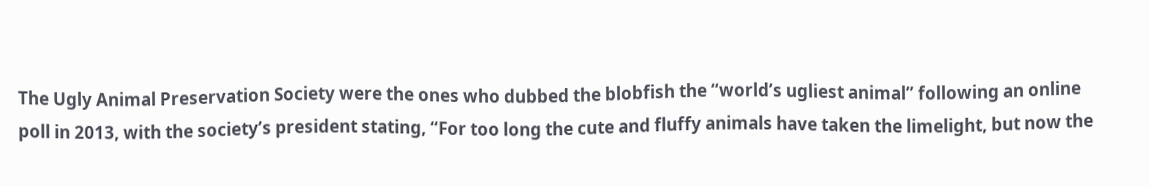The Ugly Animal Preservation Society were the ones who dubbed the blobfish the “world’s ugliest animal” following an online poll in 2013, with the society’s president stating, “For too long the cute and fluffy animals have taken the limelight, but now the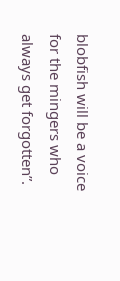blobfish will be a voice for the mingers who always get forgotten”.